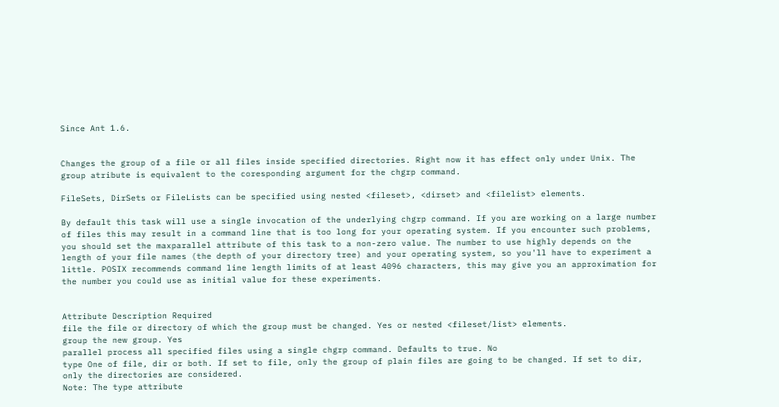Since Ant 1.6.


Changes the group of a file or all files inside specified directories. Right now it has effect only under Unix. The group atribute is equivalent to the coresponding argument for the chgrp command.

FileSets, DirSets or FileLists can be specified using nested <fileset>, <dirset> and <filelist> elements.

By default this task will use a single invocation of the underlying chgrp command. If you are working on a large number of files this may result in a command line that is too long for your operating system. If you encounter such problems, you should set the maxparallel attribute of this task to a non-zero value. The number to use highly depends on the length of your file names (the depth of your directory tree) and your operating system, so you'll have to experiment a little. POSIX recommends command line length limits of at least 4096 characters, this may give you an approximation for the number you could use as initial value for these experiments.


Attribute Description Required
file the file or directory of which the group must be changed. Yes or nested <fileset/list> elements.
group the new group. Yes
parallel process all specified files using a single chgrp command. Defaults to true. No
type One of file, dir or both. If set to file, only the group of plain files are going to be changed. If set to dir, only the directories are considered.
Note: The type attribute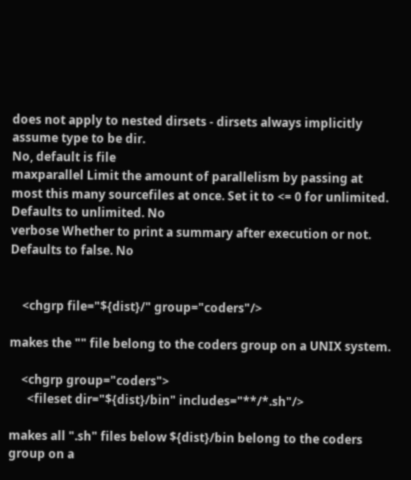does not apply to nested dirsets - dirsets always implicitly assume type to be dir.
No, default is file
maxparallel Limit the amount of parallelism by passing at most this many sourcefiles at once. Set it to <= 0 for unlimited. Defaults to unlimited. No
verbose Whether to print a summary after execution or not. Defaults to false. No


    <chgrp file="${dist}/" group="coders"/>

makes the "" file belong to the coders group on a UNIX system.

    <chgrp group="coders">
      <fileset dir="${dist}/bin" includes="**/*.sh"/>

makes all ".sh" files below ${dist}/bin belong to the coders group on a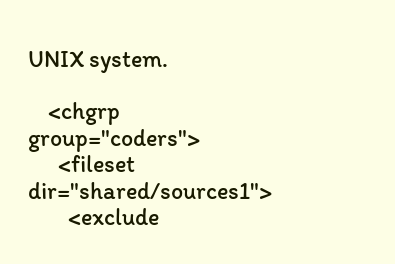UNIX system.

    <chgrp group="coders">
      <fileset dir="shared/sources1">
        <exclude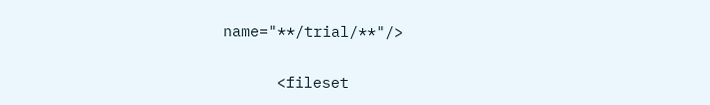name="**/trial/**"/>

      <fileset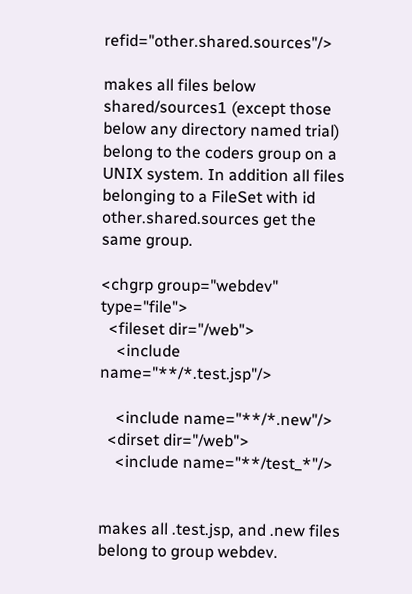refid="other.shared.sources"/>

makes all files below shared/sources1 (except those below any directory named trial) belong to the coders group on a UNIX system. In addition all files belonging to a FileSet with id other.shared.sources get the same group.

<chgrp group="webdev" type="file">
  <fileset dir="/web">
    <include name="**/*.test.jsp"/>

    <include name="**/*.new"/>
  <dirset dir="/web">
    <include name="**/test_*"/>


makes all .test.jsp, and .new files belong to group webdev.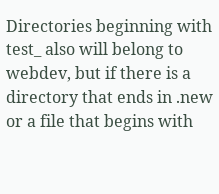Directories beginning with test_ also will belong to webdev, but if there is a directory that ends in .new or a file that begins with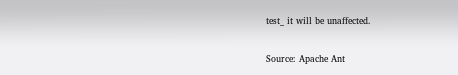test_ it will be unaffected.

Source: Apache Ant